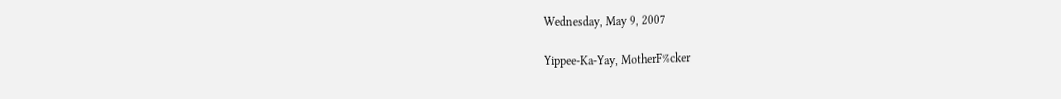Wednesday, May 9, 2007

Yippee-Ka-Yay, MotherF%cker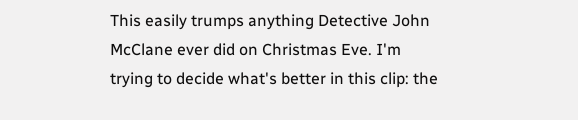This easily trumps anything Detective John McClane ever did on Christmas Eve. I'm trying to decide what's better in this clip: the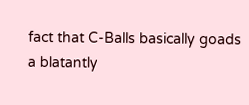fact that C-Balls basically goads a blatantly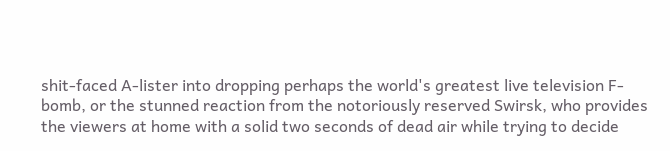shit-faced A-lister into dropping perhaps the world's greatest live television F-bomb, or the stunned reaction from the notoriously reserved Swirsk, who provides the viewers at home with a solid two seconds of dead air while trying to decide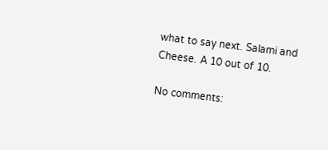what to say next. Salami and Cheese. A 10 out of 10.

No comments: